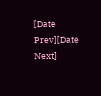[Date Prev][Date Next]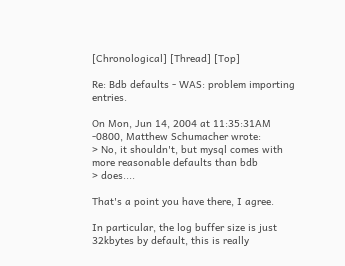[Chronological] [Thread] [Top]

Re: Bdb defaults - WAS: problem importing entries.

On Mon, Jun 14, 2004 at 11:35:31AM -0800, Matthew Schumacher wrote:
> No, it shouldn't, but mysql comes with more reasonable defaults than bdb
> does....

That's a point you have there, I agree.

In particular, the log buffer size is just 32kbytes by default, this is really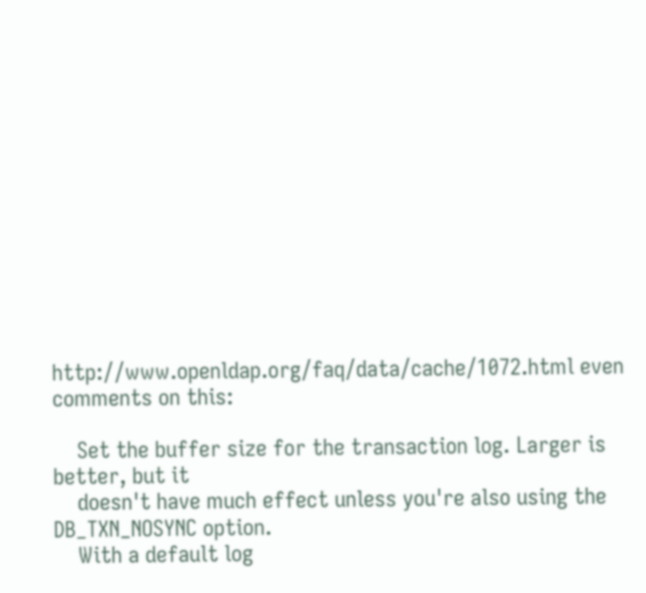http://www.openldap.org/faq/data/cache/1072.html even comments on this:

    Set the buffer size for the transaction log. Larger is better, but it
    doesn't have much effect unless you're also using the DB_TXN_NOSYNC option.
    With a default log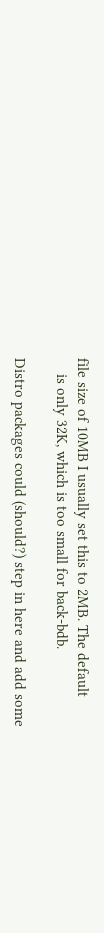file size of 10MB I usually set this to 2MB. The default
    is only 32K, which is too small for back-bdb.

Distro packages could (should?) step in here and add some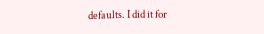defaults. I did it for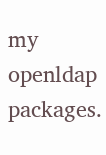my openldap packages.